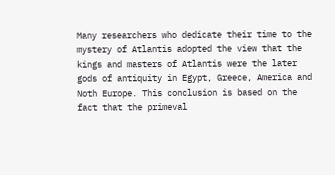Many researchers who dedicate their time to the mystery of Atlantis adopted the view that the kings and masters of Atlantis were the later gods of antiquity in Egypt, Greece, America and Noth Europe. This conclusion is based on the fact that the primeval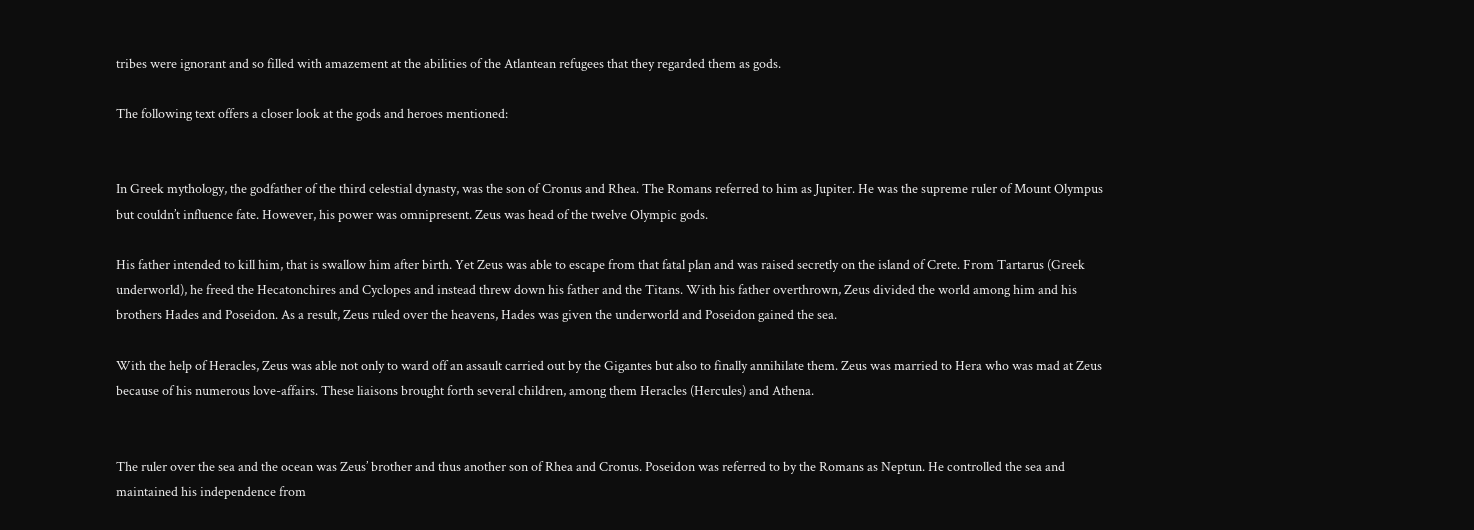tribes were ignorant and so filled with amazement at the abilities of the Atlantean refugees that they regarded them as gods.

The following text offers a closer look at the gods and heroes mentioned:


In Greek mythology, the godfather of the third celestial dynasty, was the son of Cronus and Rhea. The Romans referred to him as Jupiter. He was the supreme ruler of Mount Olympus but couldn’t influence fate. However, his power was omnipresent. Zeus was head of the twelve Olympic gods.

His father intended to kill him, that is swallow him after birth. Yet Zeus was able to escape from that fatal plan and was raised secretly on the island of Crete. From Tartarus (Greek underworld), he freed the Hecatonchires and Cyclopes and instead threw down his father and the Titans. With his father overthrown, Zeus divided the world among him and his brothers Hades and Poseidon. As a result, Zeus ruled over the heavens, Hades was given the underworld and Poseidon gained the sea.

With the help of Heracles, Zeus was able not only to ward off an assault carried out by the Gigantes but also to finally annihilate them. Zeus was married to Hera who was mad at Zeus because of his numerous love-affairs. These liaisons brought forth several children, among them Heracles (Hercules) and Athena.


The ruler over the sea and the ocean was Zeus’ brother and thus another son of Rhea and Cronus. Poseidon was referred to by the Romans as Neptun. He controlled the sea and maintained his independence from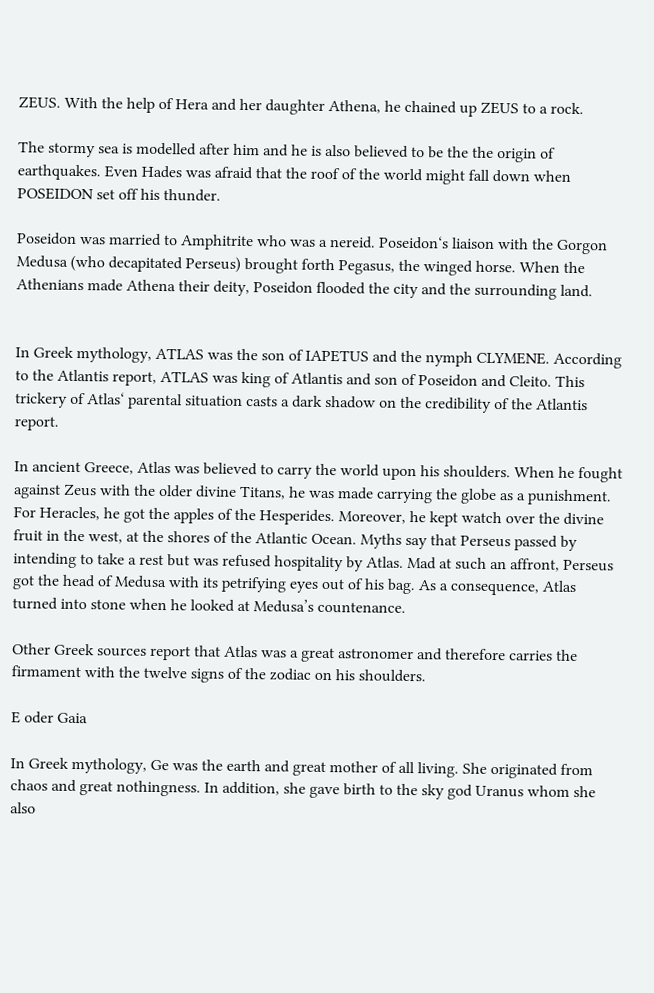ZEUS. With the help of Hera and her daughter Athena, he chained up ZEUS to a rock.

The stormy sea is modelled after him and he is also believed to be the the origin of earthquakes. Even Hades was afraid that the roof of the world might fall down when POSEIDON set off his thunder.

Poseidon was married to Amphitrite who was a nereid. Poseidon‘s liaison with the Gorgon Medusa (who decapitated Perseus) brought forth Pegasus, the winged horse. When the Athenians made Athena their deity, Poseidon flooded the city and the surrounding land.


In Greek mythology, ATLAS was the son of IAPETUS and the nymph CLYMENE. According to the Atlantis report, ATLAS was king of Atlantis and son of Poseidon and Cleito. This trickery of Atlas‘ parental situation casts a dark shadow on the credibility of the Atlantis report.

In ancient Greece, Atlas was believed to carry the world upon his shoulders. When he fought against Zeus with the older divine Titans, he was made carrying the globe as a punishment. For Heracles, he got the apples of the Hesperides. Moreover, he kept watch over the divine fruit in the west, at the shores of the Atlantic Ocean. Myths say that Perseus passed by intending to take a rest but was refused hospitality by Atlas. Mad at such an affront, Perseus got the head of Medusa with its petrifying eyes out of his bag. As a consequence, Atlas turned into stone when he looked at Medusa’s countenance.

Other Greek sources report that Atlas was a great astronomer and therefore carries the firmament with the twelve signs of the zodiac on his shoulders.

E oder Gaia

In Greek mythology, Ge was the earth and great mother of all living. She originated from chaos and great nothingness. In addition, she gave birth to the sky god Uranus whom she also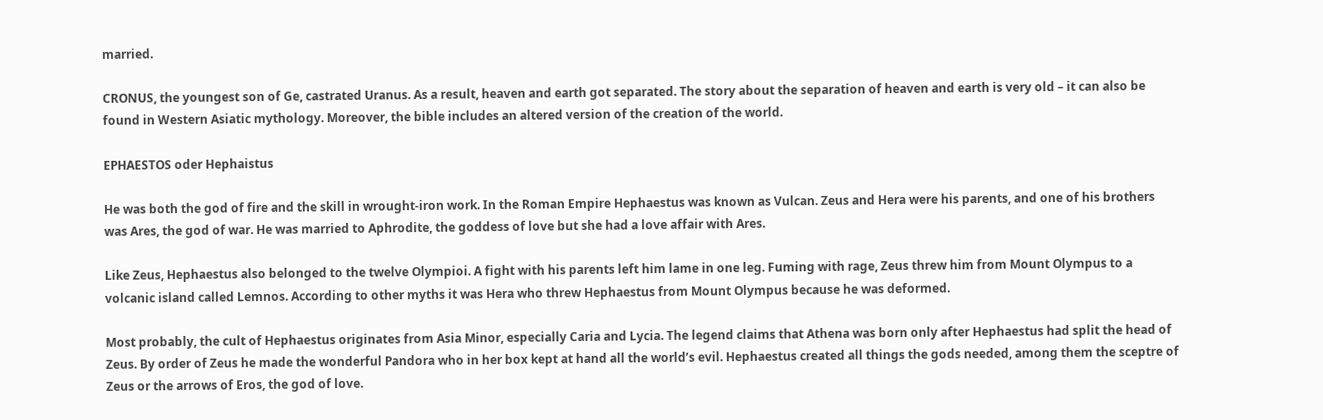married.

CRONUS, the youngest son of Ge, castrated Uranus. As a result, heaven and earth got separated. The story about the separation of heaven and earth is very old – it can also be found in Western Asiatic mythology. Moreover, the bible includes an altered version of the creation of the world.

EPHAESTOS oder Hephaistus

He was both the god of fire and the skill in wrought-iron work. In the Roman Empire Hephaestus was known as Vulcan. Zeus and Hera were his parents, and one of his brothers was Ares, the god of war. He was married to Aphrodite, the goddess of love but she had a love affair with Ares.

Like Zeus, Hephaestus also belonged to the twelve Olympioi. A fight with his parents left him lame in one leg. Fuming with rage, Zeus threw him from Mount Olympus to a volcanic island called Lemnos. According to other myths it was Hera who threw Hephaestus from Mount Olympus because he was deformed.

Most probably, the cult of Hephaestus originates from Asia Minor, especially Caria and Lycia. The legend claims that Athena was born only after Hephaestus had split the head of Zeus. By order of Zeus he made the wonderful Pandora who in her box kept at hand all the world’s evil. Hephaestus created all things the gods needed, among them the sceptre of Zeus or the arrows of Eros, the god of love.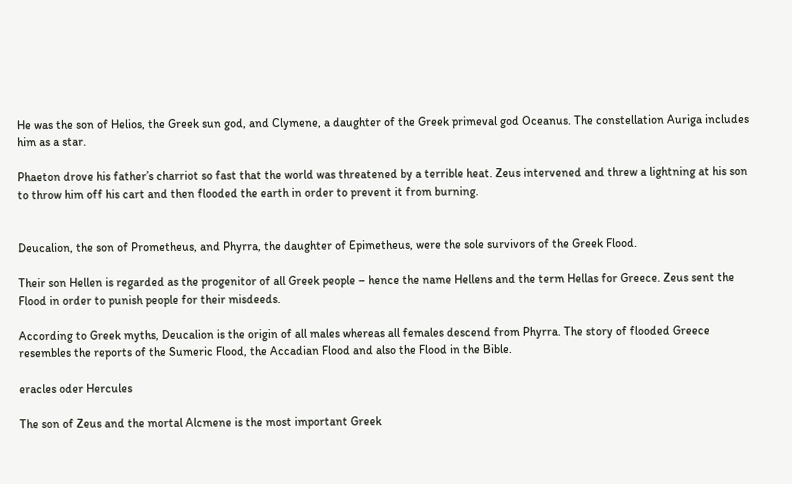He was the son of Helios, the Greek sun god, and Clymene, a daughter of the Greek primeval god Oceanus. The constellation Auriga includes him as a star.

Phaeton drove his father’s charriot so fast that the world was threatened by a terrible heat. Zeus intervened and threw a lightning at his son to throw him off his cart and then flooded the earth in order to prevent it from burning.


Deucalion, the son of Prometheus, and Phyrra, the daughter of Epimetheus, were the sole survivors of the Greek Flood.

Their son Hellen is regarded as the progenitor of all Greek people – hence the name Hellens and the term Hellas for Greece. Zeus sent the Flood in order to punish people for their misdeeds.

According to Greek myths, Deucalion is the origin of all males whereas all females descend from Phyrra. The story of flooded Greece resembles the reports of the Sumeric Flood, the Accadian Flood and also the Flood in the Bible.

eracles oder Hercules

The son of Zeus and the mortal Alcmene is the most important Greek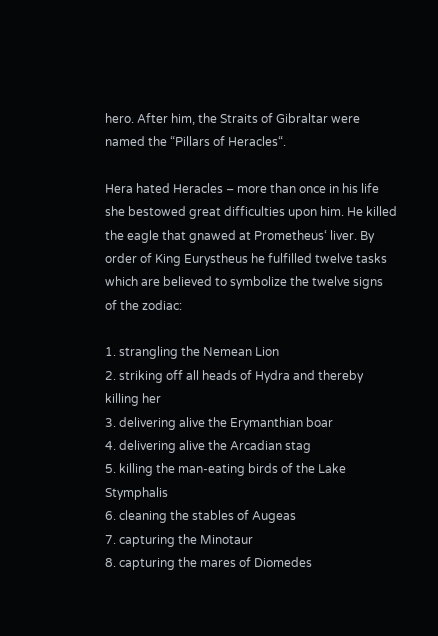hero. After him, the Straits of Gibraltar were named the “Pillars of Heracles“.

Hera hated Heracles – more than once in his life she bestowed great difficulties upon him. He killed the eagle that gnawed at Prometheus‘ liver. By order of King Eurystheus he fulfilled twelve tasks which are believed to symbolize the twelve signs of the zodiac:

1. strangling the Nemean Lion
2. striking off all heads of Hydra and thereby killing her
3. delivering alive the Erymanthian boar
4. delivering alive the Arcadian stag
5. killing the man-eating birds of the Lake Stymphalis
6. cleaning the stables of Augeas
7. capturing the Minotaur
8. capturing the mares of Diomedes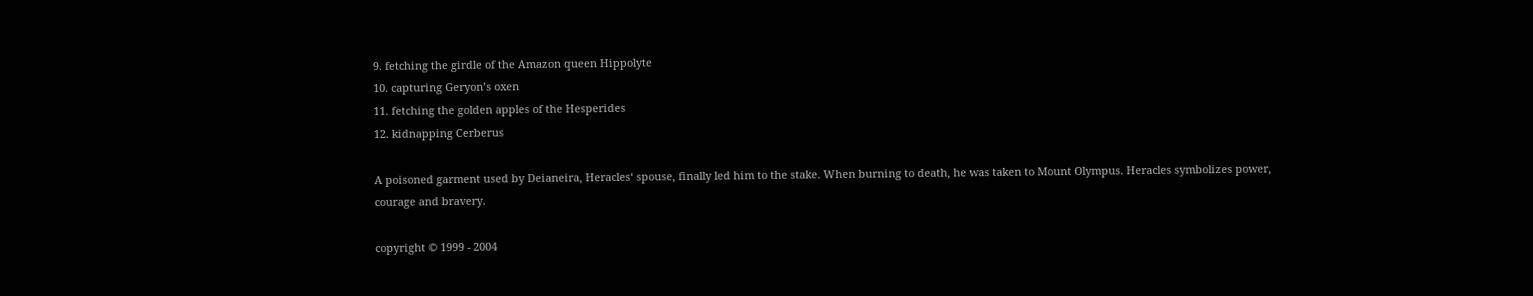9. fetching the girdle of the Amazon queen Hippolyte
10. capturing Geryon’s oxen
11. fetching the golden apples of the Hesperides
12. kidnapping Cerberus

A poisoned garment used by Deianeira, Heracles‘ spouse, finally led him to the stake. When burning to death, he was taken to Mount Olympus. Heracles symbolizes power, courage and bravery.

copyright © 1999 - 2004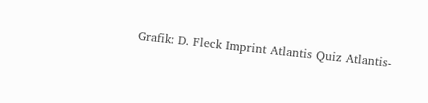Grafik: D. Fleck Imprint Atlantis Quiz Atlantis-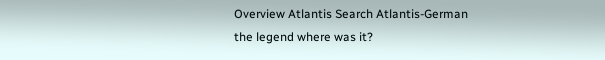Overview Atlantis Search Atlantis-German
the legend where was it?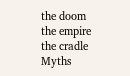the doom the empire the cradle Myths